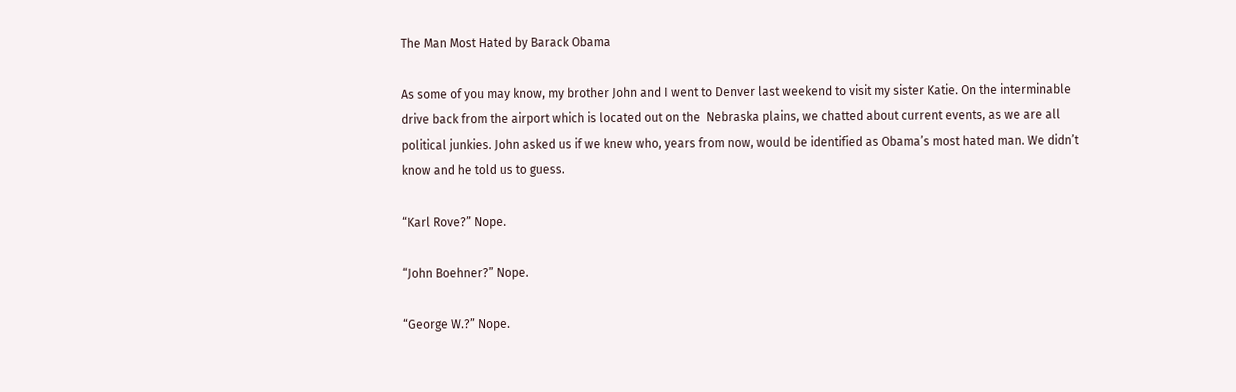The Man Most Hated by Barack Obama

As some of you may know, my brother John and I went to Denver last weekend to visit my sister Katie. On the interminable drive back from the airport which is located out on the  Nebraska plains, we chatted about current events, as we are all political junkies. John asked us if we knew who, years from now, would be identified as Obama’s most hated man. We didn’t know and he told us to guess.

“Karl Rove?” Nope.

“John Boehner?” Nope.

“George W.?” Nope.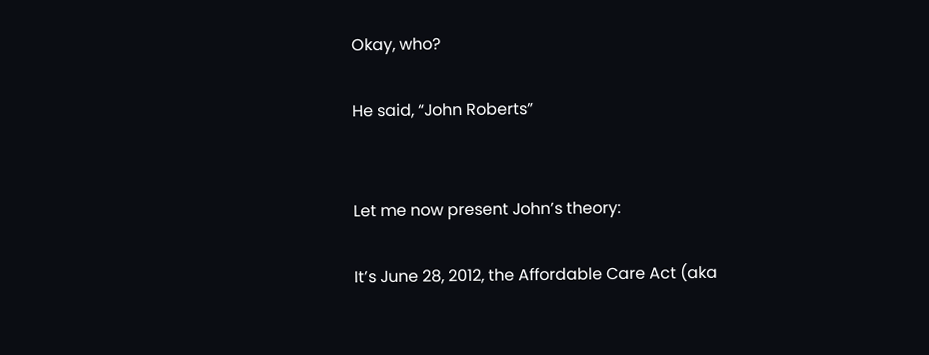Okay, who?

He said, “John Roberts”


Let me now present John’s theory:

It’s June 28, 2012, the Affordable Care Act (aka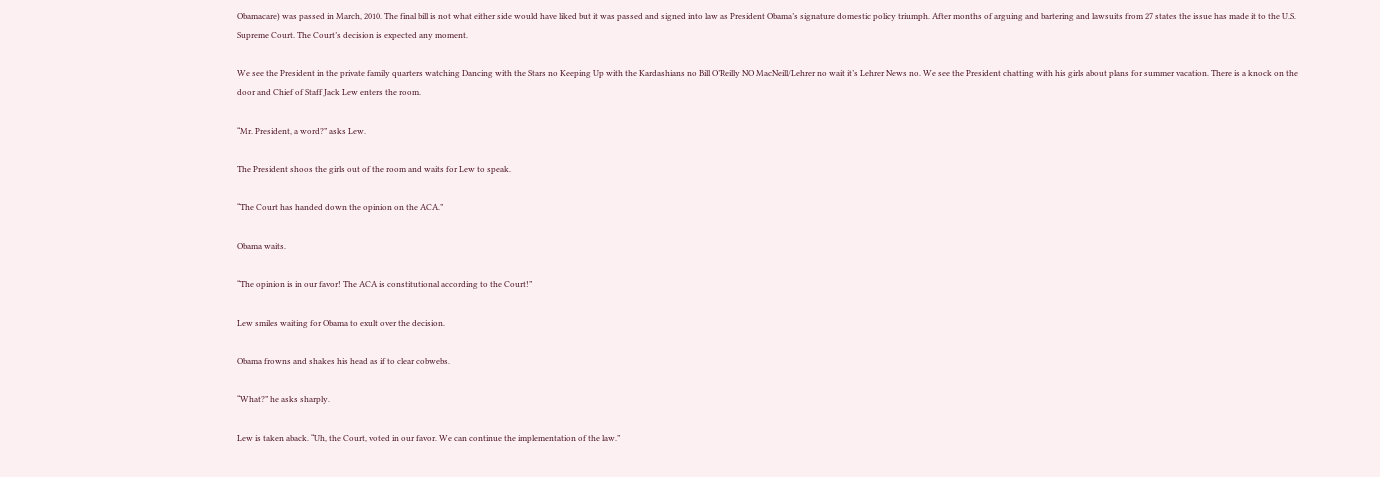Obamacare) was passed in March, 2010. The final bill is not what either side would have liked but it was passed and signed into law as President Obama’s signature domestic policy triumph. After months of arguing and bartering and lawsuits from 27 states the issue has made it to the U.S. Supreme Court. The Court’s decision is expected any moment.

We see the President in the private family quarters watching Dancing with the Stars no Keeping Up with the Kardashians no Bill O’Reilly NO MacNeill/Lehrer no wait it’s Lehrer News no. We see the President chatting with his girls about plans for summer vacation. There is a knock on the door and Chief of Staff Jack Lew enters the room.

“Mr. President, a word?” asks Lew.

The President shoos the girls out of the room and waits for Lew to speak.

“The Court has handed down the opinion on the ACA.”

Obama waits.

“The opinion is in our favor! The ACA is constitutional according to the Court!”

Lew smiles waiting for Obama to exult over the decision.

Obama frowns and shakes his head as if to clear cobwebs.

“What?” he asks sharply.

Lew is taken aback. “Uh, the Court, voted in our favor. We can continue the implementation of the law.”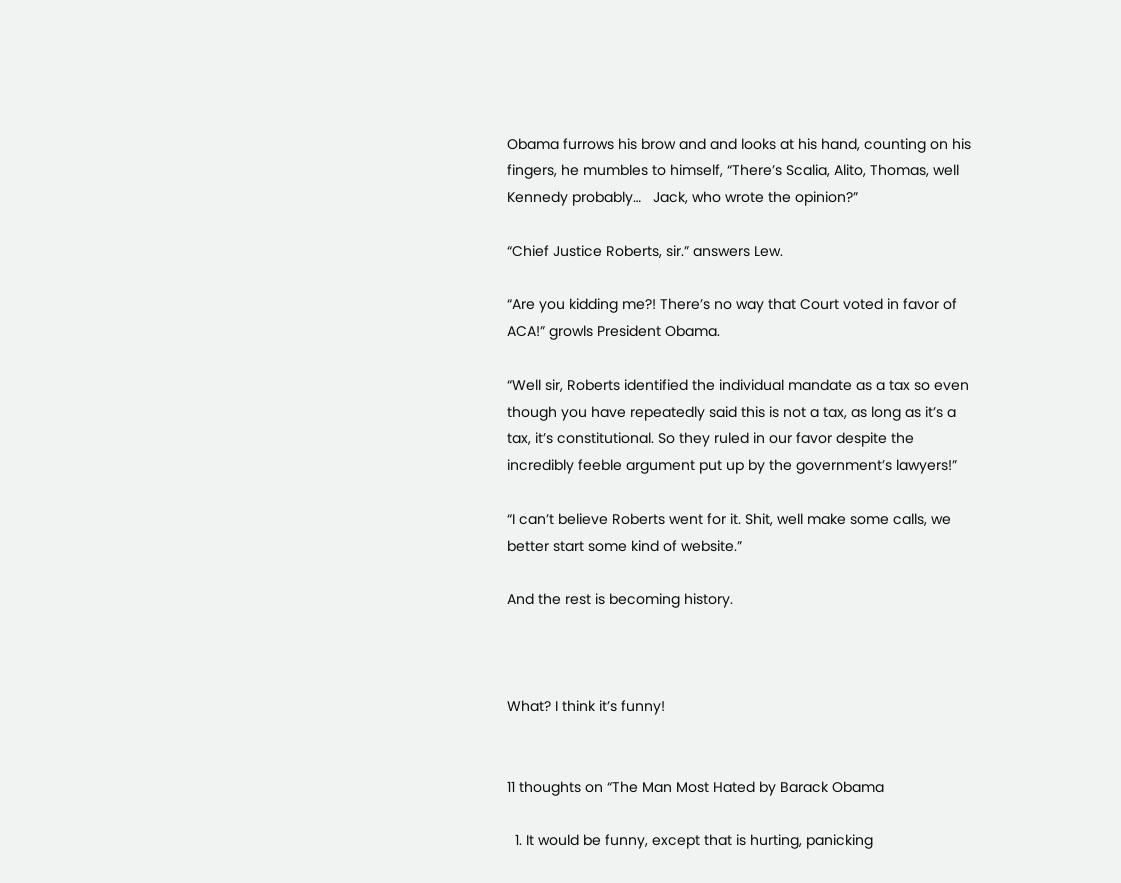Obama furrows his brow and and looks at his hand, counting on his fingers, he mumbles to himself, “There’s Scalia, Alito, Thomas, well Kennedy probably…   Jack, who wrote the opinion?”

“Chief Justice Roberts, sir.” answers Lew.

“Are you kidding me?! There’s no way that Court voted in favor of ACA!” growls President Obama.

“Well sir, Roberts identified the individual mandate as a tax so even though you have repeatedly said this is not a tax, as long as it’s a tax, it’s constitutional. So they ruled in our favor despite the incredibly feeble argument put up by the government’s lawyers!”

“I can’t believe Roberts went for it. Shit, well make some calls, we better start some kind of website.”

And the rest is becoming history.



What? I think it’s funny!


11 thoughts on “The Man Most Hated by Barack Obama

  1. It would be funny, except that is hurting, panicking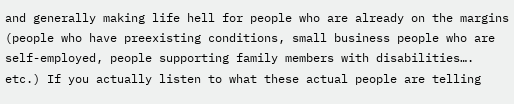and generally making life hell for people who are already on the margins (people who have preexisting conditions, small business people who are self-employed, people supporting family members with disabilities…. etc.) If you actually listen to what these actual people are telling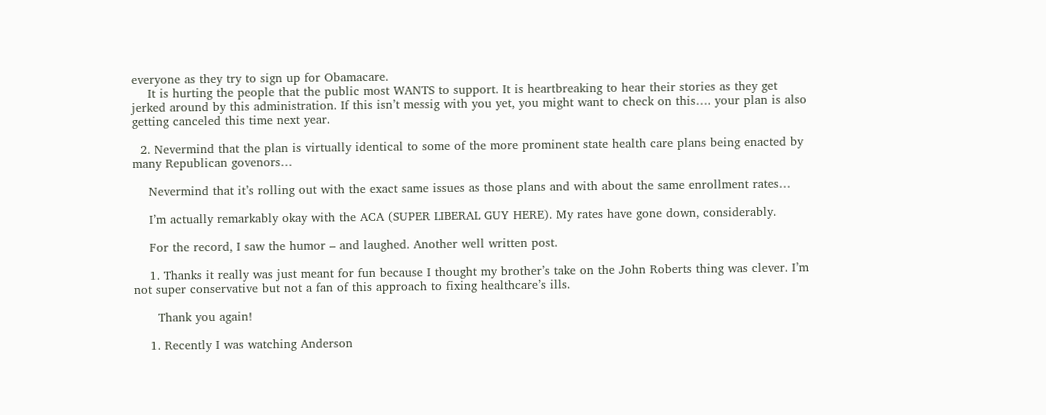everyone as they try to sign up for Obamacare.
    It is hurting the people that the public most WANTS to support. It is heartbreaking to hear their stories as they get jerked around by this administration. If this isn’t messig with you yet, you might want to check on this…. your plan is also getting canceled this time next year.

  2. Nevermind that the plan is virtually identical to some of the more prominent state health care plans being enacted by many Republican govenors…

    Nevermind that it’s rolling out with the exact same issues as those plans and with about the same enrollment rates…

    I’m actually remarkably okay with the ACA (SUPER LIBERAL GUY HERE). My rates have gone down, considerably.

    For the record, I saw the humor – and laughed. Another well written post.

    1. Thanks it really was just meant for fun because I thought my brother’s take on the John Roberts thing was clever. I’m not super conservative but not a fan of this approach to fixing healthcare’s ills.

      Thank you again!

    1. Recently I was watching Anderson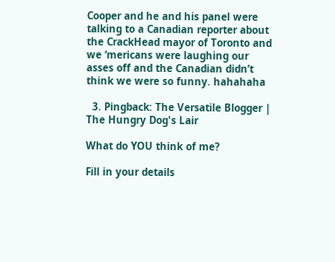Cooper and he and his panel were talking to a Canadian reporter about the CrackHead mayor of Toronto and we ‘mericans were laughing our asses off and the Canadian didn’t think we were so funny. hahahaha

  3. Pingback: The Versatile Blogger | The Hungry Dog's Lair

What do YOU think of me?

Fill in your details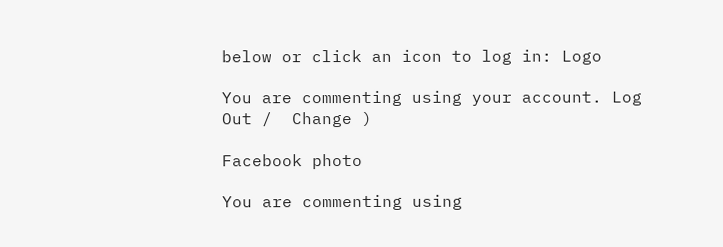below or click an icon to log in: Logo

You are commenting using your account. Log Out /  Change )

Facebook photo

You are commenting using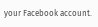your Facebook account.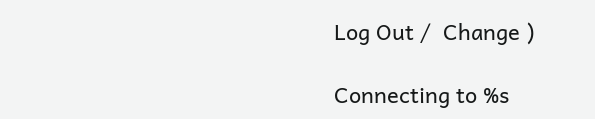Log Out /  Change )

Connecting to %s